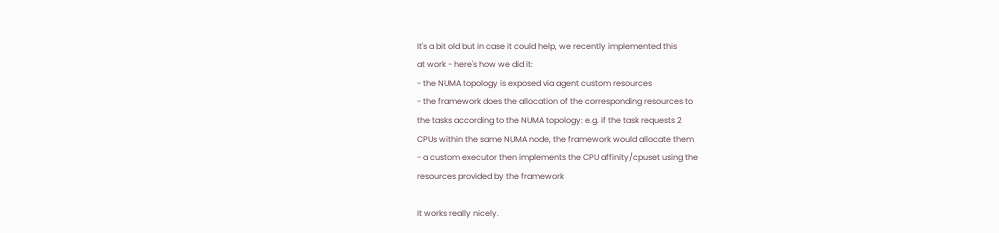It's a bit old but in case it could help, we recently implemented this
at work - here's how we did it:
- the NUMA topology is exposed via agent custom resources
- the framework does the allocation of the corresponding resources to
the tasks according to the NUMA topology: e.g. if the task requests 2
CPUs within the same NUMA node, the framework would allocate them
- a custom executor then implements the CPU affinity/cpuset using the
resources provided by the framework

It works really nicely.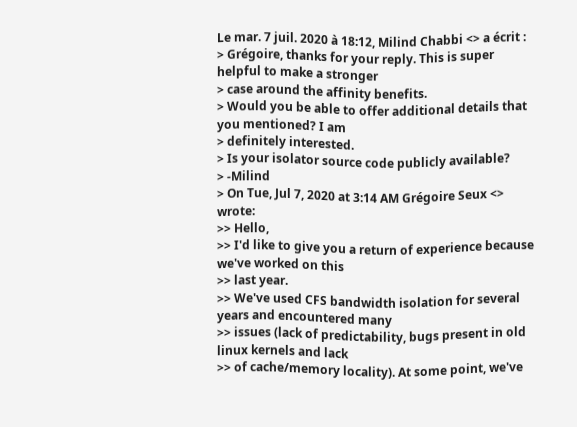Le mar. 7 juil. 2020 à 18:12, Milind Chabbi <> a écrit :
> Grégoire, thanks for your reply. This is super helpful to make a stronger
> case around the affinity benefits.
> Would you be able to offer additional details that you mentioned? I am
> definitely interested.
> Is your isolator source code publicly available?
> -Milind
> On Tue, Jul 7, 2020 at 3:14 AM Grégoire Seux <> wrote:
>> Hello,
>> I'd like to give you a return of experience because we've worked on this
>> last year.
>> We've used CFS bandwidth isolation for several years and encountered many
>> issues (lack of predictability, bugs present in old linux kernels and lack
>> of cache/memory locality). At some point, we've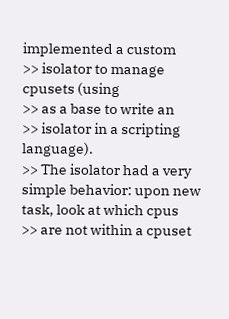implemented a custom
>> isolator to manage cpusets (using
>> as a base to write an
>> isolator in a scripting language).
>> The isolator had a very simple behavior: upon new task, look at which cpus
>> are not within a cpuset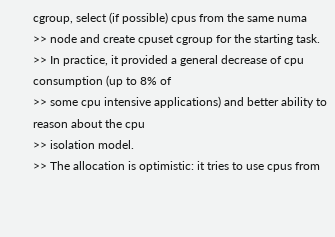cgroup, select (if possible) cpus from the same numa
>> node and create cpuset cgroup for the starting task.
>> In practice, it provided a general decrease of cpu consumption (up to 8% of
>> some cpu intensive applications) and better ability to reason about the cpu
>> isolation model.
>> The allocation is optimistic: it tries to use cpus from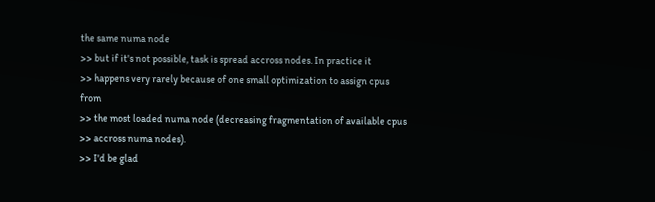the same numa node
>> but if it's not possible, task is spread accross nodes. In practice it
>> happens very rarely because of one small optimization to assign cpus from
>> the most loaded numa node (decreasing fragmentation of available cpus
>> accross numa nodes).
>> I'd be glad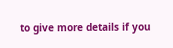to give more details if you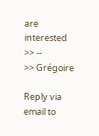are interested
>> --
>> Grégoire

Reply via email to